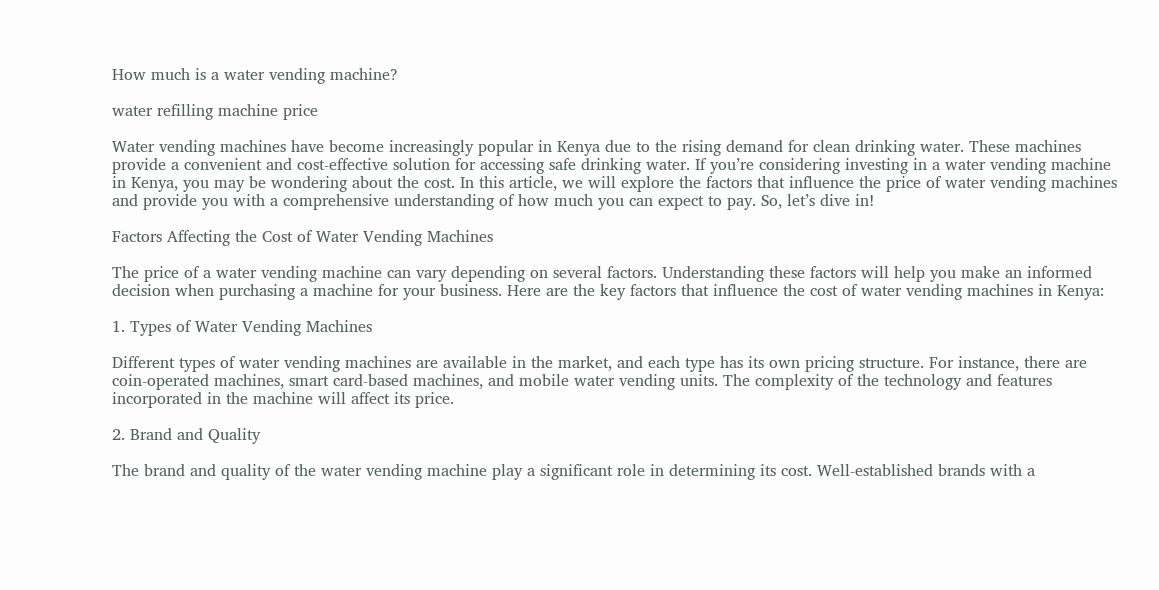How much is a water vending machine?

water refilling machine price

Water vending machines have become increasingly popular in Kenya due to the rising demand for clean drinking water. These machines provide a convenient and cost-effective solution for accessing safe drinking water. If you’re considering investing in a water vending machine in Kenya, you may be wondering about the cost. In this article, we will explore the factors that influence the price of water vending machines and provide you with a comprehensive understanding of how much you can expect to pay. So, let’s dive in!

Factors Affecting the Cost of Water Vending Machines

The price of a water vending machine can vary depending on several factors. Understanding these factors will help you make an informed decision when purchasing a machine for your business. Here are the key factors that influence the cost of water vending machines in Kenya:

1. Types of Water Vending Machines

Different types of water vending machines are available in the market, and each type has its own pricing structure. For instance, there are coin-operated machines, smart card-based machines, and mobile water vending units. The complexity of the technology and features incorporated in the machine will affect its price.

2. Brand and Quality

The brand and quality of the water vending machine play a significant role in determining its cost. Well-established brands with a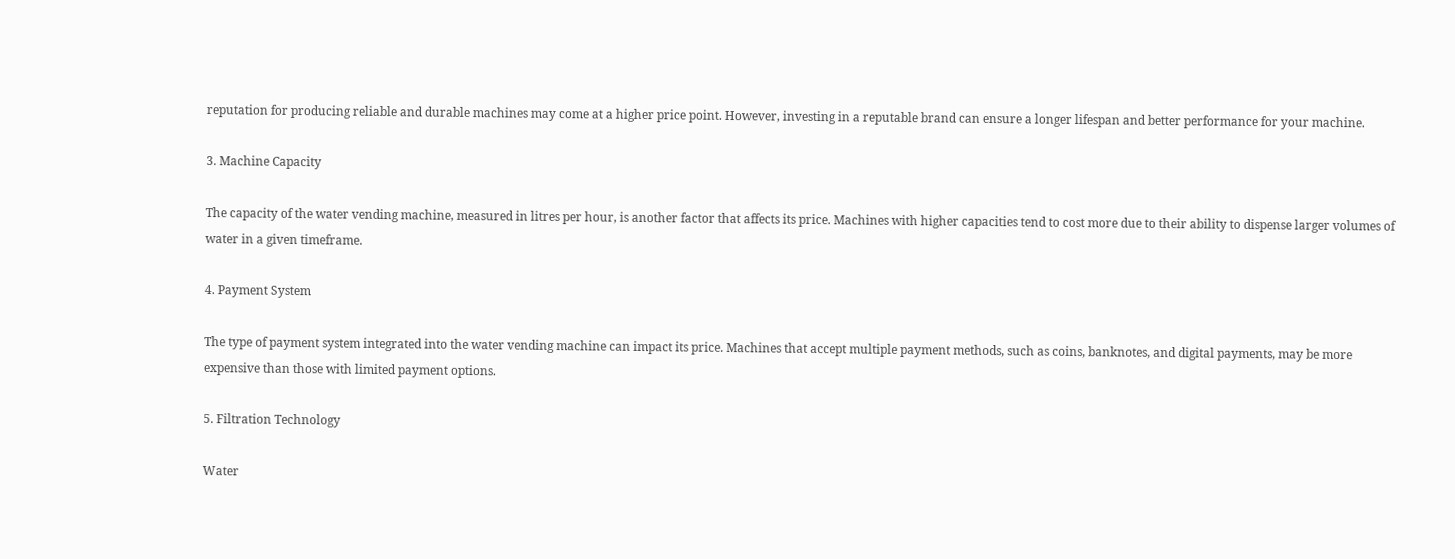reputation for producing reliable and durable machines may come at a higher price point. However, investing in a reputable brand can ensure a longer lifespan and better performance for your machine.

3. Machine Capacity

The capacity of the water vending machine, measured in litres per hour, is another factor that affects its price. Machines with higher capacities tend to cost more due to their ability to dispense larger volumes of water in a given timeframe.

4. Payment System

The type of payment system integrated into the water vending machine can impact its price. Machines that accept multiple payment methods, such as coins, banknotes, and digital payments, may be more expensive than those with limited payment options.

5. Filtration Technology

Water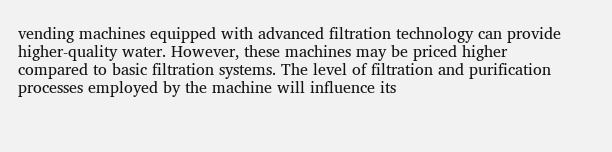vending machines equipped with advanced filtration technology can provide higher-quality water. However, these machines may be priced higher compared to basic filtration systems. The level of filtration and purification processes employed by the machine will influence its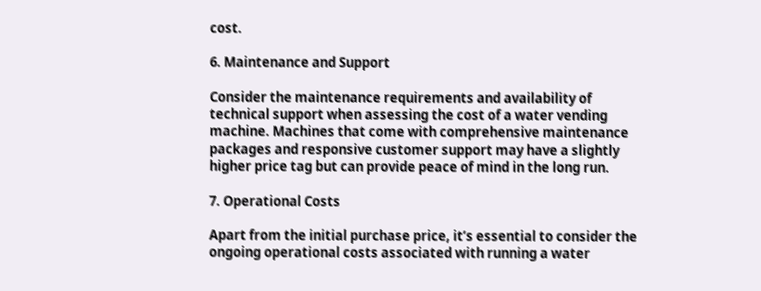cost.

6. Maintenance and Support

Consider the maintenance requirements and availability of technical support when assessing the cost of a water vending machine. Machines that come with comprehensive maintenance packages and responsive customer support may have a slightly higher price tag but can provide peace of mind in the long run.

7. Operational Costs

Apart from the initial purchase price, it’s essential to consider the ongoing operational costs associated with running a water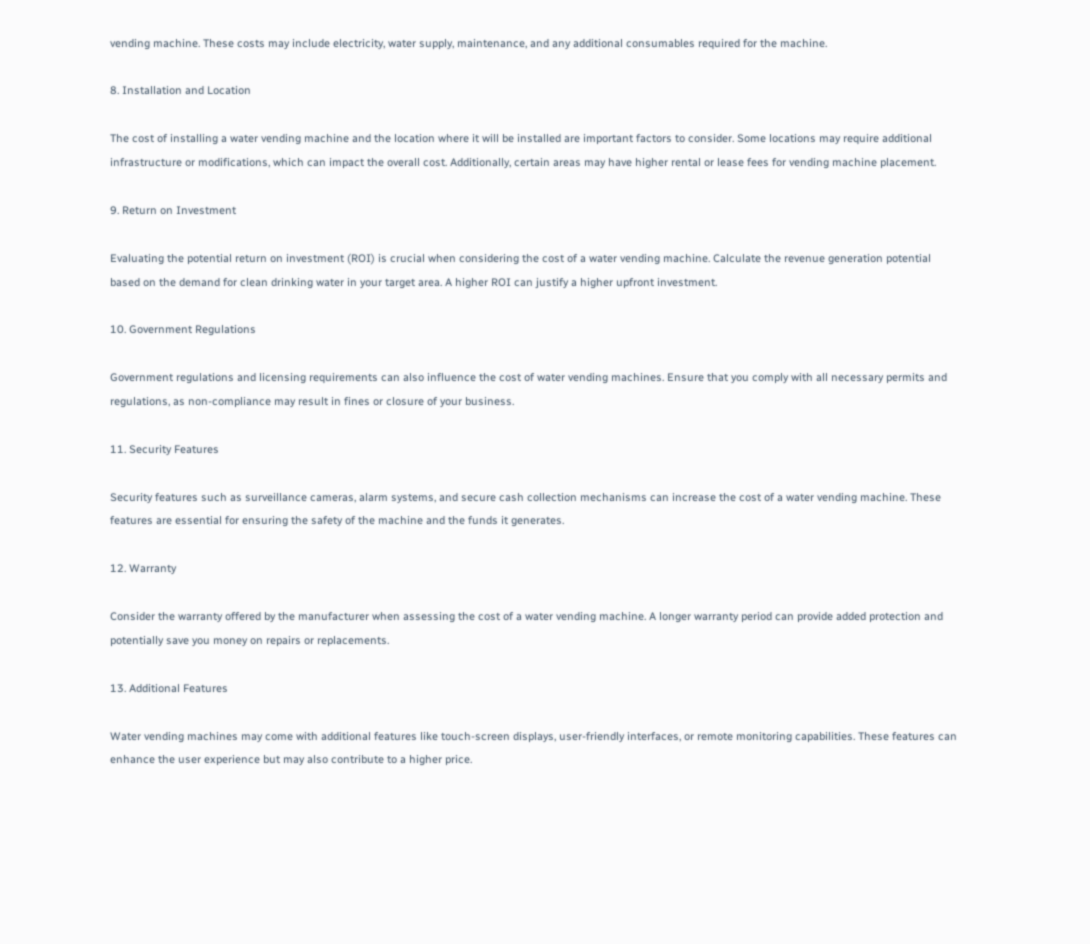vending machine. These costs may include electricity, water supply, maintenance, and any additional consumables required for the machine.

8. Installation and Location

The cost of installing a water vending machine and the location where it will be installed are important factors to consider. Some locations may require additional infrastructure or modifications, which can impact the overall cost. Additionally, certain areas may have higher rental or lease fees for vending machine placement.

9. Return on Investment

Evaluating the potential return on investment (ROI) is crucial when considering the cost of a water vending machine. Calculate the revenue generation potential based on the demand for clean drinking water in your target area. A higher ROI can justify a higher upfront investment.

10. Government Regulations

Government regulations and licensing requirements can also influence the cost of water vending machines. Ensure that you comply with all necessary permits and regulations, as non-compliance may result in fines or closure of your business.

11. Security Features

Security features such as surveillance cameras, alarm systems, and secure cash collection mechanisms can increase the cost of a water vending machine. These features are essential for ensuring the safety of the machine and the funds it generates.

12. Warranty

Consider the warranty offered by the manufacturer when assessing the cost of a water vending machine. A longer warranty period can provide added protection and potentially save you money on repairs or replacements.

13. Additional Features

Water vending machines may come with additional features like touch-screen displays, user-friendly interfaces, or remote monitoring capabilities. These features can enhance the user experience but may also contribute to a higher price.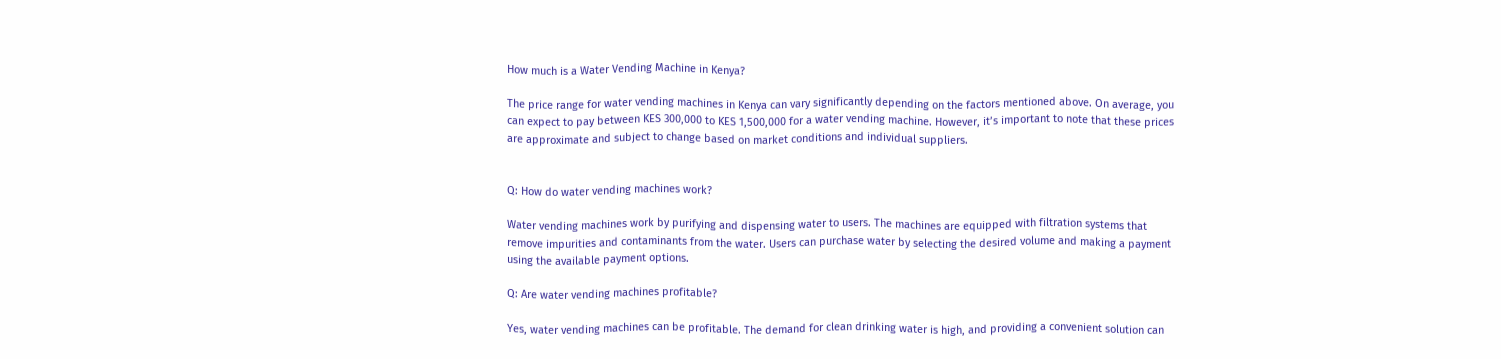How much is a Water Vending Machine in Kenya?

The price range for water vending machines in Kenya can vary significantly depending on the factors mentioned above. On average, you can expect to pay between KES 300,000 to KES 1,500,000 for a water vending machine. However, it’s important to note that these prices are approximate and subject to change based on market conditions and individual suppliers.


Q: How do water vending machines work?

Water vending machines work by purifying and dispensing water to users. The machines are equipped with filtration systems that remove impurities and contaminants from the water. Users can purchase water by selecting the desired volume and making a payment using the available payment options.

Q: Are water vending machines profitable?

Yes, water vending machines can be profitable. The demand for clean drinking water is high, and providing a convenient solution can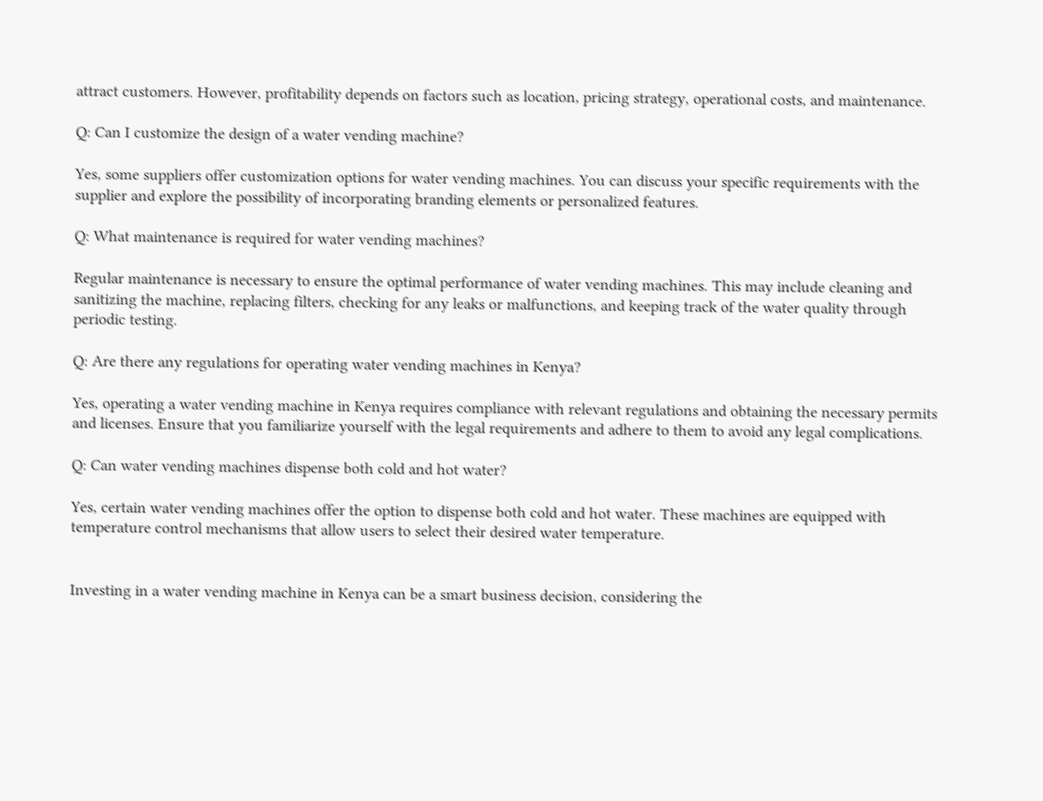attract customers. However, profitability depends on factors such as location, pricing strategy, operational costs, and maintenance.

Q: Can I customize the design of a water vending machine?

Yes, some suppliers offer customization options for water vending machines. You can discuss your specific requirements with the supplier and explore the possibility of incorporating branding elements or personalized features.

Q: What maintenance is required for water vending machines?

Regular maintenance is necessary to ensure the optimal performance of water vending machines. This may include cleaning and sanitizing the machine, replacing filters, checking for any leaks or malfunctions, and keeping track of the water quality through periodic testing.

Q: Are there any regulations for operating water vending machines in Kenya?

Yes, operating a water vending machine in Kenya requires compliance with relevant regulations and obtaining the necessary permits and licenses. Ensure that you familiarize yourself with the legal requirements and adhere to them to avoid any legal complications.

Q: Can water vending machines dispense both cold and hot water?

Yes, certain water vending machines offer the option to dispense both cold and hot water. These machines are equipped with temperature control mechanisms that allow users to select their desired water temperature.


Investing in a water vending machine in Kenya can be a smart business decision, considering the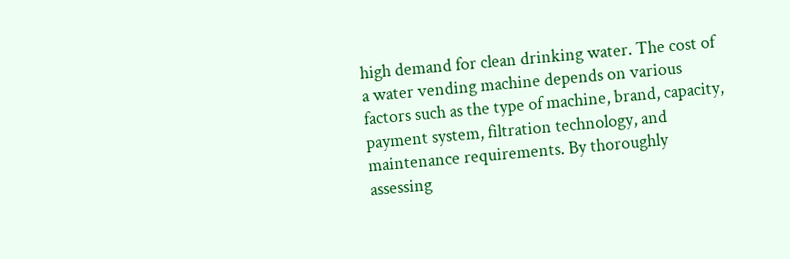high demand for clean drinking water. The cost of a water vending machine depends on various factors such as the type of machine, brand, capacity, payment system, filtration technology, and maintenance requirements. By thoroughly assessing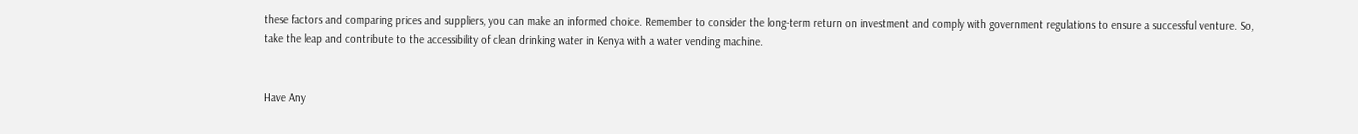these factors and comparing prices and suppliers, you can make an informed choice. Remember to consider the long-term return on investment and comply with government regulations to ensure a successful venture. So, take the leap and contribute to the accessibility of clean drinking water in Kenya with a water vending machine.


Have Any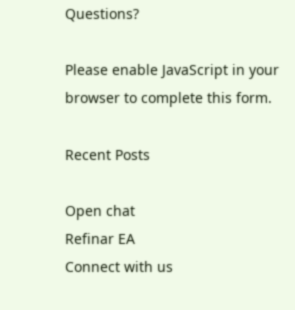Questions?

Please enable JavaScript in your browser to complete this form.

Recent Posts

Open chat
Refinar EA
Connect with us